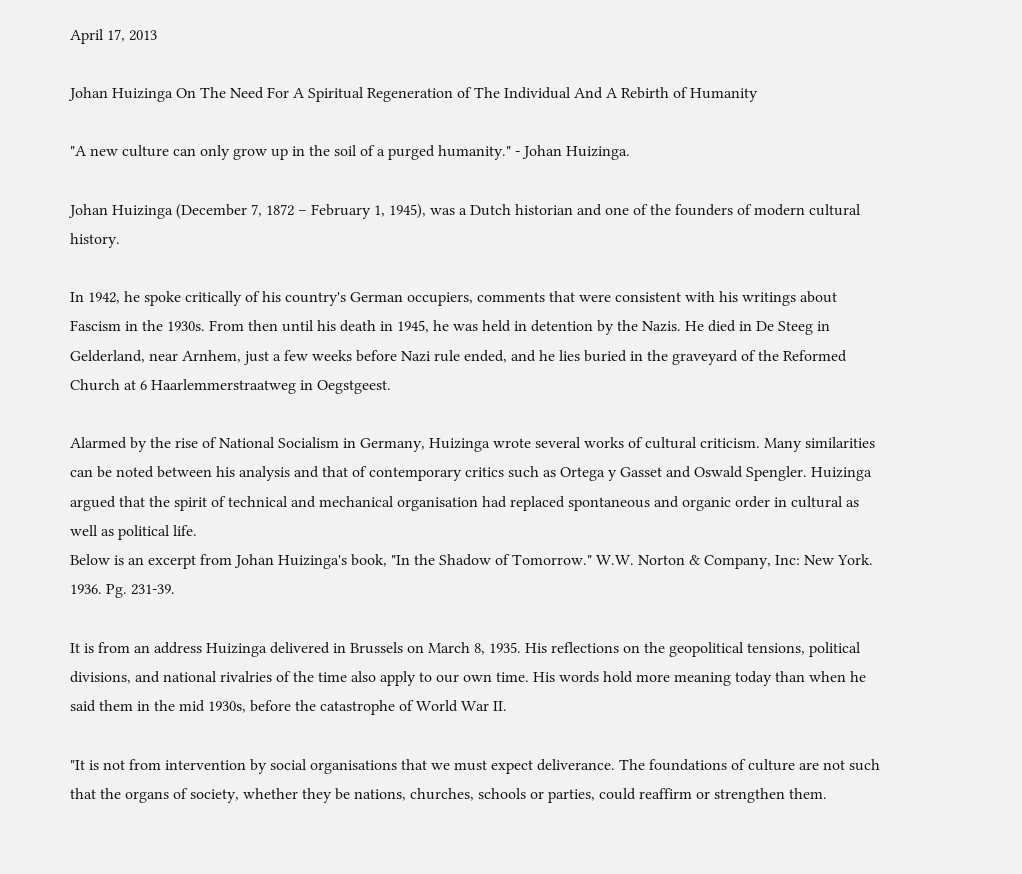April 17, 2013

Johan Huizinga On The Need For A Spiritual Regeneration of The Individual And A Rebirth of Humanity

"A new culture can only grow up in the soil of a purged humanity." - Johan Huizinga.

Johan Huizinga (December 7, 1872 – February 1, 1945), was a Dutch historian and one of the founders of modern cultural history.

In 1942, he spoke critically of his country's German occupiers, comments that were consistent with his writings about Fascism in the 1930s. From then until his death in 1945, he was held in detention by the Nazis. He died in De Steeg in Gelderland, near Arnhem, just a few weeks before Nazi rule ended, and he lies buried in the graveyard of the Reformed Church at 6 Haarlemmerstraatweg in Oegstgeest.

Alarmed by the rise of National Socialism in Germany, Huizinga wrote several works of cultural criticism. Many similarities can be noted between his analysis and that of contemporary critics such as Ortega y Gasset and Oswald Spengler. Huizinga argued that the spirit of technical and mechanical organisation had replaced spontaneous and organic order in cultural as well as political life.
Below is an excerpt from Johan Huizinga's book, "In the Shadow of Tomorrow." W.W. Norton & Company, Inc: New York. 1936. Pg. 231-39.

It is from an address Huizinga delivered in Brussels on March 8, 1935. His reflections on the geopolitical tensions, political divisions, and national rivalries of the time also apply to our own time. His words hold more meaning today than when he said them in the mid 1930s, before the catastrophe of World War II.

"It is not from intervention by social organisations that we must expect deliverance. The foundations of culture are not such that the organs of society, whether they be nations, churches, schools or parties, could reaffirm or strengthen them.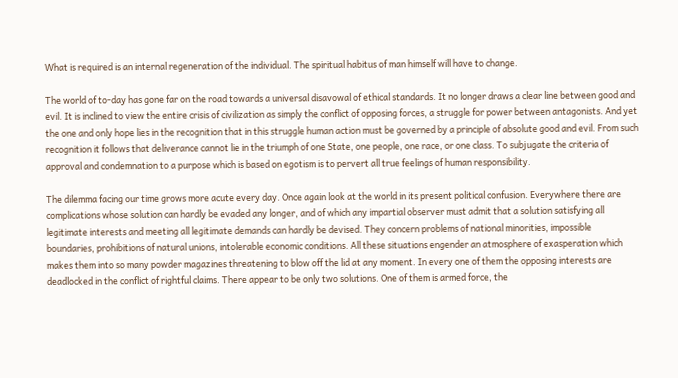What is required is an internal regeneration of the individual. The spiritual habitus of man himself will have to change.

The world of to-day has gone far on the road towards a universal disavowal of ethical standards. It no longer draws a clear line between good and evil. It is inclined to view the entire crisis of civilization as simply the conflict of opposing forces, a struggle for power between antagonists. And yet the one and only hope lies in the recognition that in this struggle human action must be governed by a principle of absolute good and evil. From such recognition it follows that deliverance cannot lie in the triumph of one State, one people, one race, or one class. To subjugate the criteria of approval and condemnation to a purpose which is based on egotism is to pervert all true feelings of human responsibility.

The dilemma facing our time grows more acute every day. Once again look at the world in its present political confusion. Everywhere there are complications whose solution can hardly be evaded any longer, and of which any impartial observer must admit that a solution satisfying all legitimate interests and meeting all legitimate demands can hardly be devised. They concern problems of national minorities, impossible boundaries, prohibitions of natural unions, intolerable economic conditions. All these situations engender an atmosphere of exasperation which makes them into so many powder magazines threatening to blow off the lid at any moment. In every one of them the opposing interests are deadlocked in the conflict of rightful claims. There appear to be only two solutions. One of them is armed force, the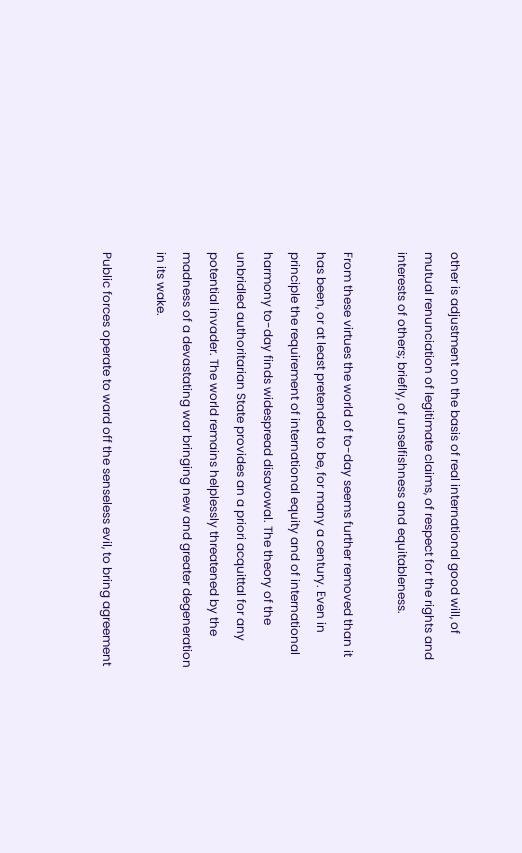other is adjustment on the basis of real international good will, of mutual renunciation of legitimate claims, of respect for the rights and interests of others; briefly, of unselfishness and equitableness.

From these virtues the world of to-day seems further removed than it has been, or at least pretended to be, for many a century. Even in principle the requirement of international equity and of international harmony to-day finds widespread disavowal. The theory of the unbridled authoritarian State provides an a priori acquittal for any potential invader. The world remains helplessly threatened by the madness of a devastating war bringing new and greater degeneration in its wake.

Public forces operate to ward off the senseless evil, to bring agreement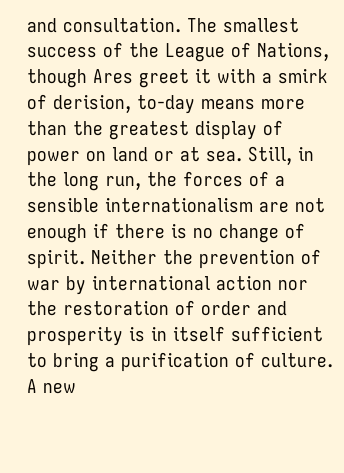and consultation. The smallest success of the League of Nations, though Ares greet it with a smirk of derision, to-day means more than the greatest display of power on land or at sea. Still, in the long run, the forces of a sensible internationalism are not enough if there is no change of spirit. Neither the prevention of war by international action nor the restoration of order and prosperity is in itself sufficient to bring a purification of culture. A new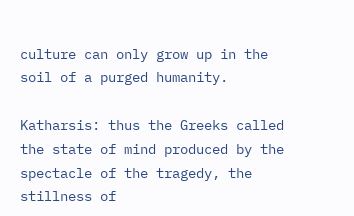culture can only grow up in the soil of a purged humanity.

Katharsis: thus the Greeks called the state of mind produced by the spectacle of the tragedy, the stillness of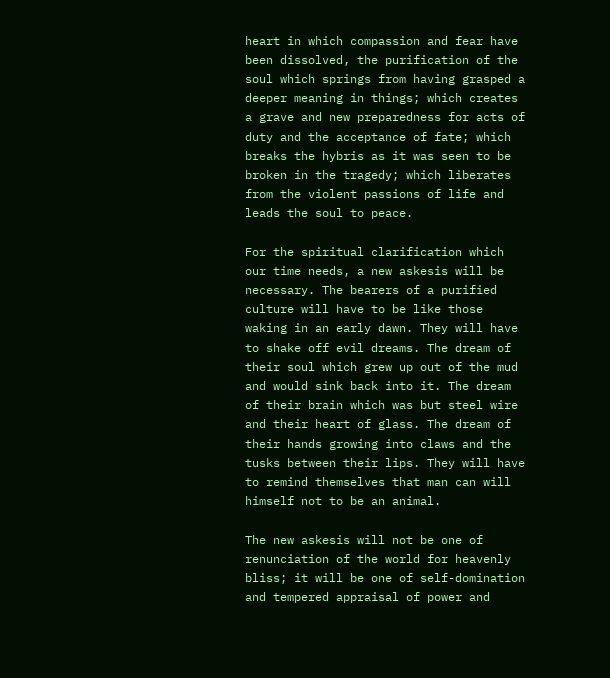heart in which compassion and fear have been dissolved, the purification of the soul which springs from having grasped a deeper meaning in things; which creates a grave and new preparedness for acts of duty and the acceptance of fate; which breaks the hybris as it was seen to be broken in the tragedy; which liberates from the violent passions of life and leads the soul to peace.

For the spiritual clarification which our time needs, a new askesis will be necessary. The bearers of a purified culture will have to be like those waking in an early dawn. They will have to shake off evil dreams. The dream of their soul which grew up out of the mud and would sink back into it. The dream of their brain which was but steel wire and their heart of glass. The dream of their hands growing into claws and the tusks between their lips. They will have to remind themselves that man can will himself not to be an animal.

The new askesis will not be one of renunciation of the world for heavenly bliss; it will be one of self-domination and tempered appraisal of power and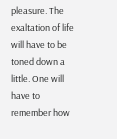pleasure. The exaltation of life will have to be toned down a little. One will have to remember how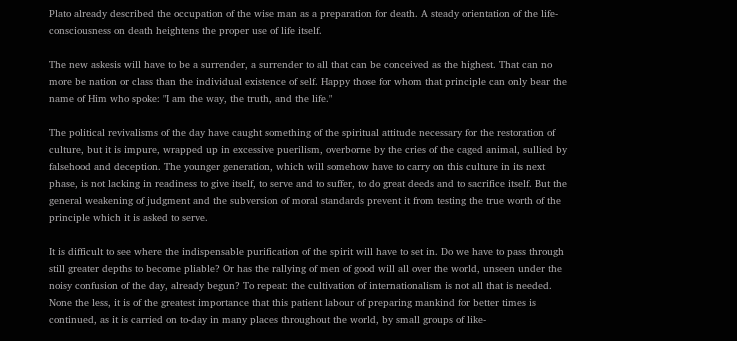Plato already described the occupation of the wise man as a preparation for death. A steady orientation of the life-consciousness on death heightens the proper use of life itself.

The new askesis will have to be a surrender, a surrender to all that can be conceived as the highest. That can no more be nation or class than the individual existence of self. Happy those for whom that principle can only bear the name of Him who spoke: "I am the way, the truth, and the life."

The political revivalisms of the day have caught something of the spiritual attitude necessary for the restoration of culture, but it is impure, wrapped up in excessive puerilism, overborne by the cries of the caged animal, sullied by falsehood and deception. The younger generation, which will somehow have to carry on this culture in its next phase, is not lacking in readiness to give itself, to serve and to suffer, to do great deeds and to sacrifice itself. But the general weakening of judgment and the subversion of moral standards prevent it from testing the true worth of the principle which it is asked to serve.

It is difficult to see where the indispensable purification of the spirit will have to set in. Do we have to pass through still greater depths to become pliable? Or has the rallying of men of good will all over the world, unseen under the noisy confusion of the day, already begun? To repeat: the cultivation of internationalism is not all that is needed. None the less, it is of the greatest importance that this patient labour of preparing mankind for better times is continued, as it is carried on to-day in many places throughout the world, by small groups of like-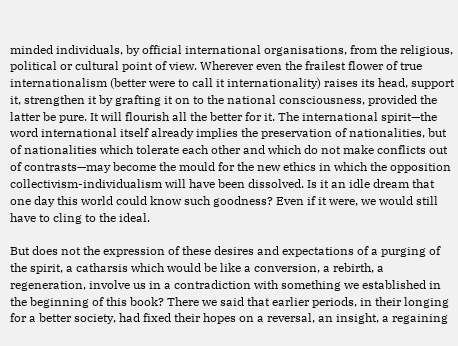minded individuals, by official international organisations, from the religious, political or cultural point of view. Wherever even the frailest flower of true internationalism (better were to call it internationality) raises its head, support it, strengthen it by grafting it on to the national consciousness, provided the latter be pure. It will flourish all the better for it. The international spirit—the word international itself already implies the preservation of nationalities, but of nationalities which tolerate each other and which do not make conflicts out of contrasts—may become the mould for the new ethics in which the opposition collectivism-individualism will have been dissolved. Is it an idle dream that one day this world could know such goodness? Even if it were, we would still have to cling to the ideal.

But does not the expression of these desires and expectations of a purging of the spirit, a catharsis which would be like a conversion, a rebirth, a regeneration, involve us in a contradiction with something we established in the beginning of this book? There we said that earlier periods, in their longing for a better society, had fixed their hopes on a reversal, an insight, a regaining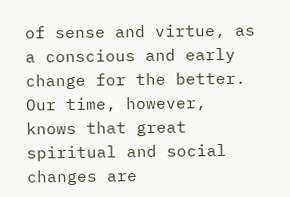of sense and virtue, as a conscious and early change for the better. Our time, however, knows that great spiritual and social changes are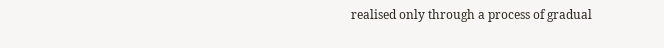realised only through a process of gradual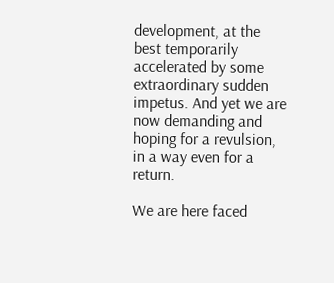development, at the best temporarily accelerated by some extraordinary sudden impetus. And yet we are now demanding and hoping for a revulsion, in a way even for a return.

We are here faced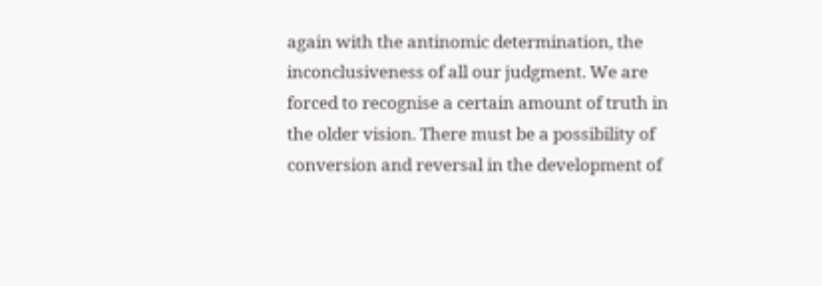again with the antinomic determination, the inconclusiveness of all our judgment. We are forced to recognise a certain amount of truth in the older vision. There must be a possibility of conversion and reversal in the development of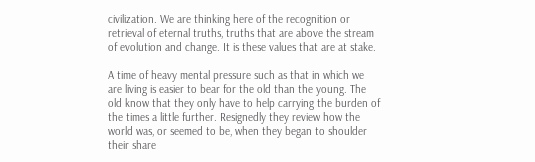civilization. We are thinking here of the recognition or retrieval of eternal truths, truths that are above the stream of evolution and change. It is these values that are at stake.

A time of heavy mental pressure such as that in which we are living is easier to bear for the old than the young. The old know that they only have to help carrying the burden of the times a little further. Resignedly they review how the world was, or seemed to be, when they began to shoulder their share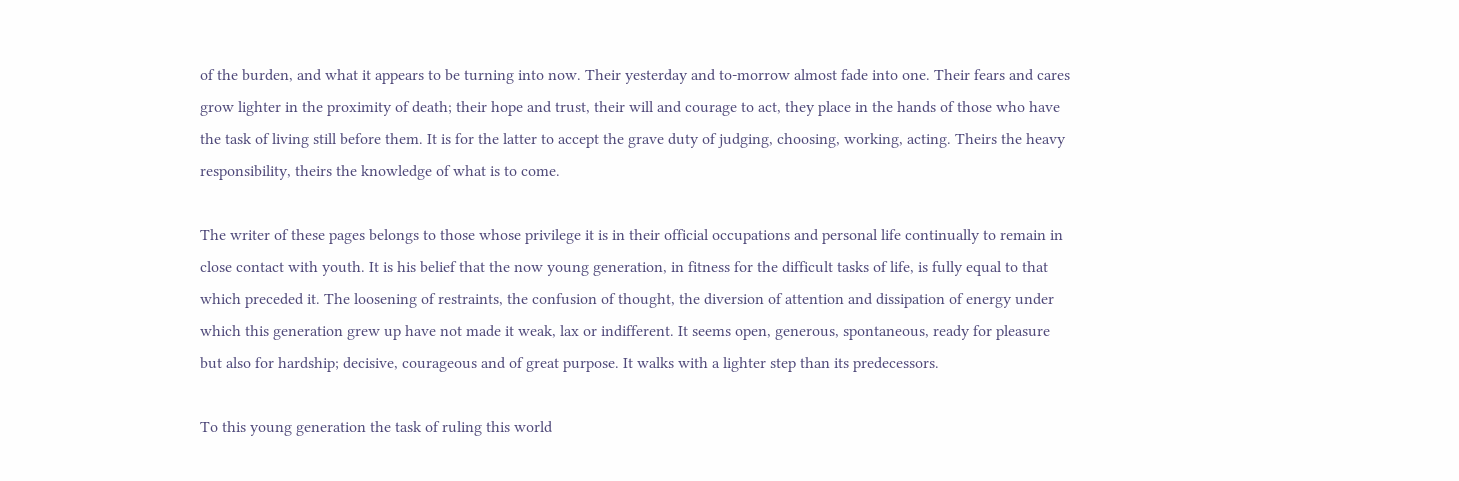of the burden, and what it appears to be turning into now. Their yesterday and to-morrow almost fade into one. Their fears and cares grow lighter in the proximity of death; their hope and trust, their will and courage to act, they place in the hands of those who have the task of living still before them. It is for the latter to accept the grave duty of judging, choosing, working, acting. Theirs the heavy responsibility, theirs the knowledge of what is to come.

The writer of these pages belongs to those whose privilege it is in their official occupations and personal life continually to remain in close contact with youth. It is his belief that the now young generation, in fitness for the difficult tasks of life, is fully equal to that which preceded it. The loosening of restraints, the confusion of thought, the diversion of attention and dissipation of energy under which this generation grew up have not made it weak, lax or indifferent. It seems open, generous, spontaneous, ready for pleasure but also for hardship; decisive, courageous and of great purpose. It walks with a lighter step than its predecessors.

To this young generation the task of ruling this world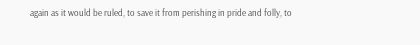again as it would be ruled, to save it from perishing in pride and folly, to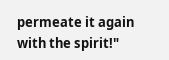permeate it again with the spirit!"